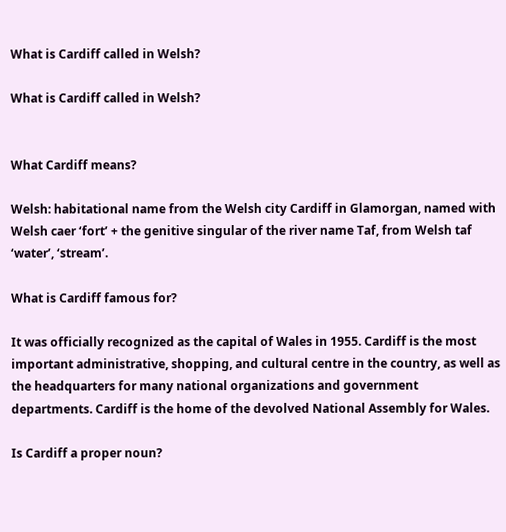What is Cardiff called in Welsh?

What is Cardiff called in Welsh?


What Cardiff means?

Welsh: habitational name from the Welsh city Cardiff in Glamorgan, named with Welsh caer ‘fort’ + the genitive singular of the river name Taf, from Welsh taf ‘water’, ‘stream’.

What is Cardiff famous for?

It was officially recognized as the capital of Wales in 1955. Cardiff is the most important administrative, shopping, and cultural centre in the country, as well as the headquarters for many national organizations and government departments. Cardiff is the home of the devolved National Assembly for Wales.

Is Cardiff a proper noun?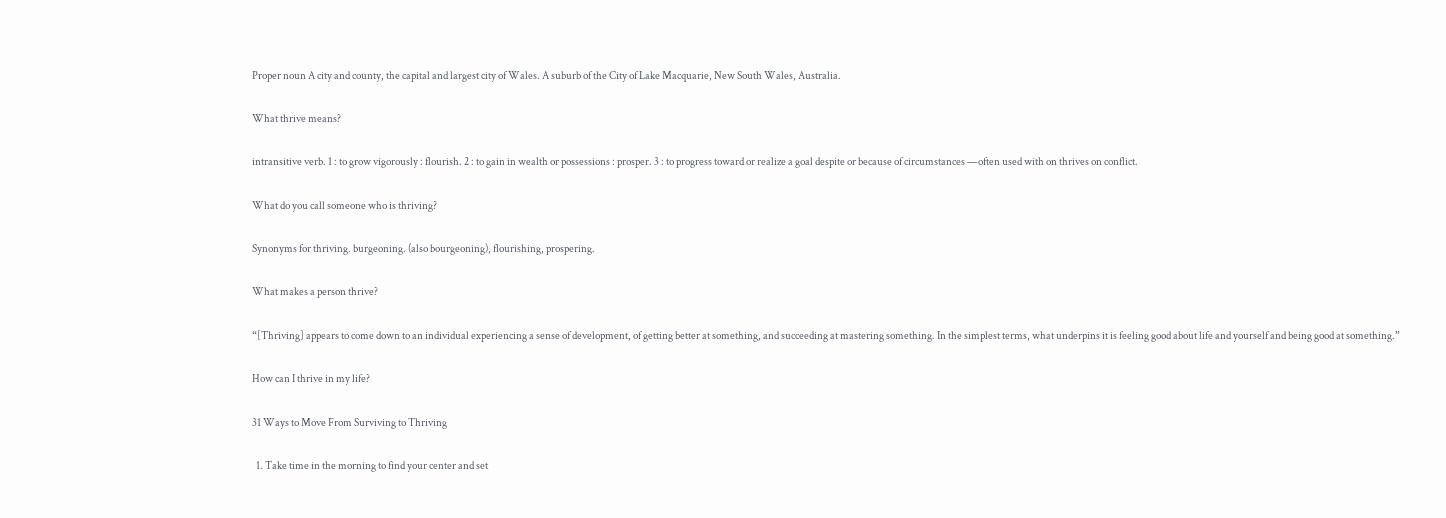Proper noun A city and county, the capital and largest city of Wales. A suburb of the City of Lake Macquarie, New South Wales, Australia.

What thrive means?

intransitive verb. 1 : to grow vigorously : flourish. 2 : to gain in wealth or possessions : prosper. 3 : to progress toward or realize a goal despite or because of circumstances —often used with on thrives on conflict.

What do you call someone who is thriving?

Synonyms for thriving. burgeoning. (also bourgeoning), flourishing, prospering.

What makes a person thrive?

“[Thriving] appears to come down to an individual experiencing a sense of development, of getting better at something, and succeeding at mastering something. In the simplest terms, what underpins it is feeling good about life and yourself and being good at something.”

How can I thrive in my life?

31 Ways to Move From Surviving to Thriving

  1. Take time in the morning to find your center and set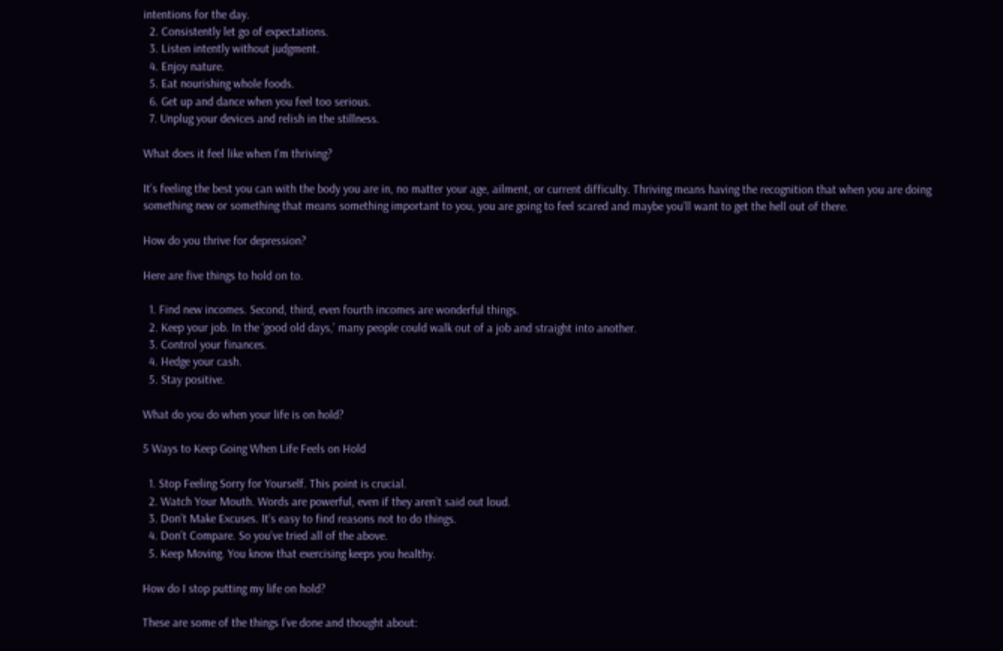intentions for the day.
  2. Consistently let go of expectations.
  3. Listen intently without judgment.
  4. Enjoy nature.
  5. Eat nourishing whole foods.
  6. Get up and dance when you feel too serious.
  7. Unplug your devices and relish in the stillness.

What does it feel like when I’m thriving?

It’s feeling the best you can with the body you are in, no matter your age, ailment, or current difficulty. Thriving means having the recognition that when you are doing something new or something that means something important to you, you are going to feel scared and maybe you’ll want to get the hell out of there.

How do you thrive for depression?

Here are five things to hold on to.

  1. Find new incomes. Second, third, even fourth incomes are wonderful things.
  2. Keep your job. In the ‘good old days,’ many people could walk out of a job and straight into another.
  3. Control your finances.
  4. Hedge your cash.
  5. Stay positive.

What do you do when your life is on hold?

5 Ways to Keep Going When Life Feels on Hold

  1. Stop Feeling Sorry for Yourself. This point is crucial.
  2. Watch Your Mouth. Words are powerful, even if they aren’t said out loud.
  3. Don’t Make Excuses. It’s easy to find reasons not to do things.
  4. Don’t Compare. So you’ve tried all of the above.
  5. Keep Moving. You know that exercising keeps you healthy.

How do I stop putting my life on hold?

These are some of the things I’ve done and thought about: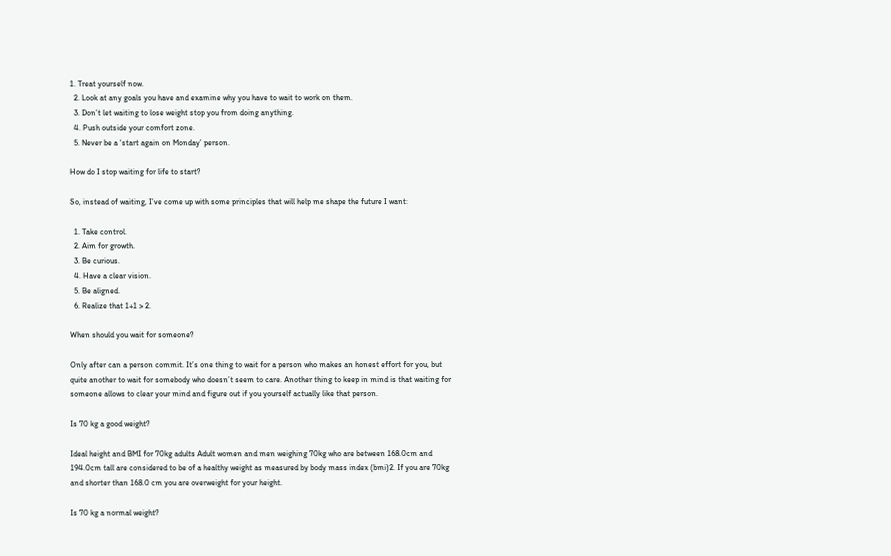1. Treat yourself now.
  2. Look at any goals you have and examine why you have to wait to work on them.
  3. Don’t let waiting to lose weight stop you from doing anything.
  4. Push outside your comfort zone.
  5. Never be a ‘start again on Monday’ person.

How do I stop waiting for life to start?

So, instead of waiting, I’ve come up with some principles that will help me shape the future I want:

  1. Take control.
  2. Aim for growth.
  3. Be curious.
  4. Have a clear vision.
  5. Be aligned.
  6. Realize that 1+1 > 2.

When should you wait for someone?

Only after can a person commit. It’s one thing to wait for a person who makes an honest effort for you, but quite another to wait for somebody who doesn’t seem to care. Another thing to keep in mind is that waiting for someone allows to clear your mind and figure out if you yourself actually like that person.

Is 70 kg a good weight?

Ideal height and BMI for 70kg adults Adult women and men weighing 70kg who are between 168.0cm and 194.0cm tall are considered to be of a healthy weight as measured by body mass index (bmi)2. If you are 70kg and shorter than 168.0 cm you are overweight for your height.

Is 70 kg a normal weight?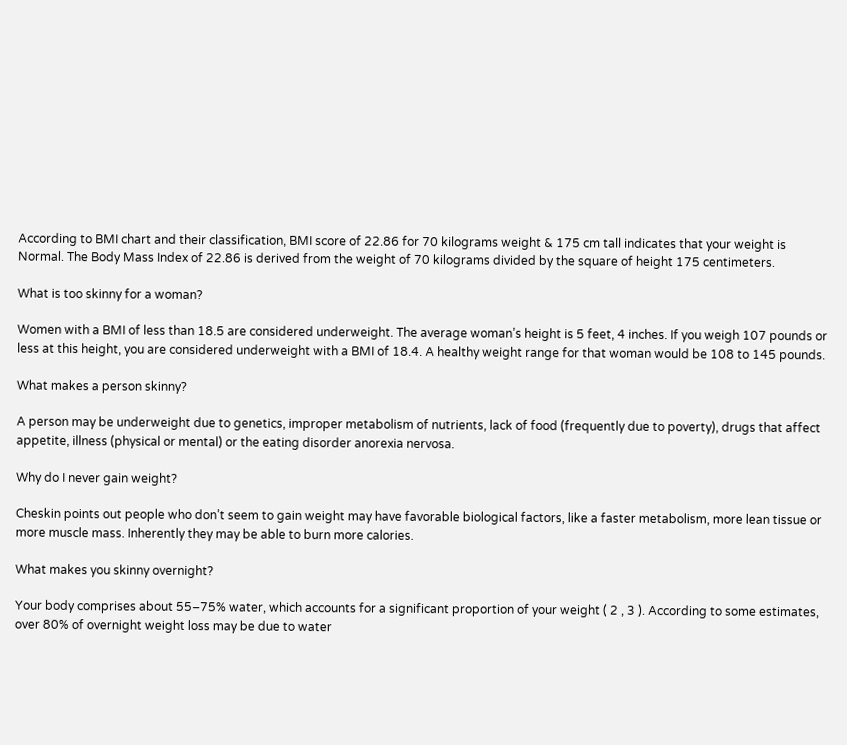According to BMI chart and their classification, BMI score of 22.86 for 70 kilograms weight & 175 cm tall indicates that your weight is Normal. The Body Mass Index of 22.86 is derived from the weight of 70 kilograms divided by the square of height 175 centimeters.

What is too skinny for a woman?

Women with a BMI of less than 18.5 are considered underweight. The average woman’s height is 5 feet, 4 inches. If you weigh 107 pounds or less at this height, you are considered underweight with a BMI of 18.4. A healthy weight range for that woman would be 108 to 145 pounds.

What makes a person skinny?

A person may be underweight due to genetics, improper metabolism of nutrients, lack of food (frequently due to poverty), drugs that affect appetite, illness (physical or mental) or the eating disorder anorexia nervosa.

Why do I never gain weight?

Cheskin points out people who don’t seem to gain weight may have favorable biological factors, like a faster metabolism, more lean tissue or more muscle mass. Inherently they may be able to burn more calories.

What makes you skinny overnight?

Your body comprises about 55–75% water, which accounts for a significant proportion of your weight ( 2 , 3 ). According to some estimates, over 80% of overnight weight loss may be due to water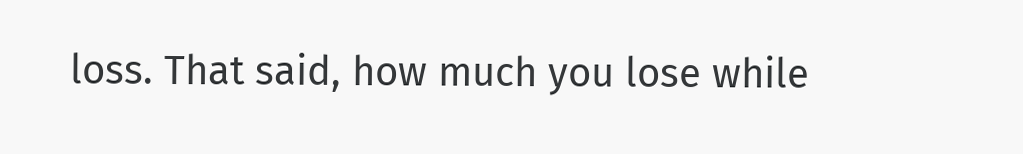loss. That said, how much you lose while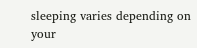sleeping varies depending on your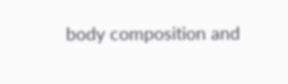body composition and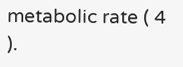metabolic rate ( 4 ).